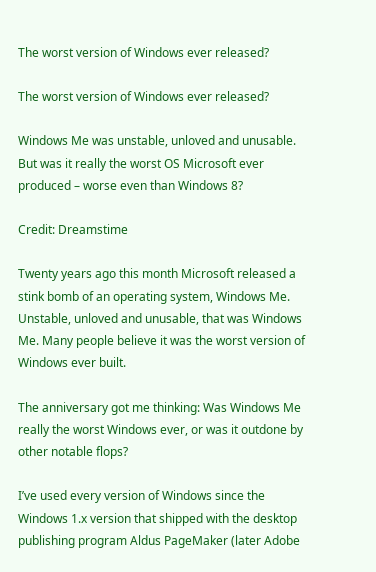The worst version of Windows ever released?

The worst version of Windows ever released?

Windows Me was unstable, unloved and unusable. But was it really the worst OS Microsoft ever produced – worse even than Windows 8?

Credit: Dreamstime

Twenty years ago this month Microsoft released a stink bomb of an operating system, Windows Me. Unstable, unloved and unusable, that was Windows Me. Many people believe it was the worst version of Windows ever built.

The anniversary got me thinking: Was Windows Me really the worst Windows ever, or was it outdone by other notable flops?

I’ve used every version of Windows since the Windows 1.x version that shipped with the desktop publishing program Aldus PageMaker (later Adobe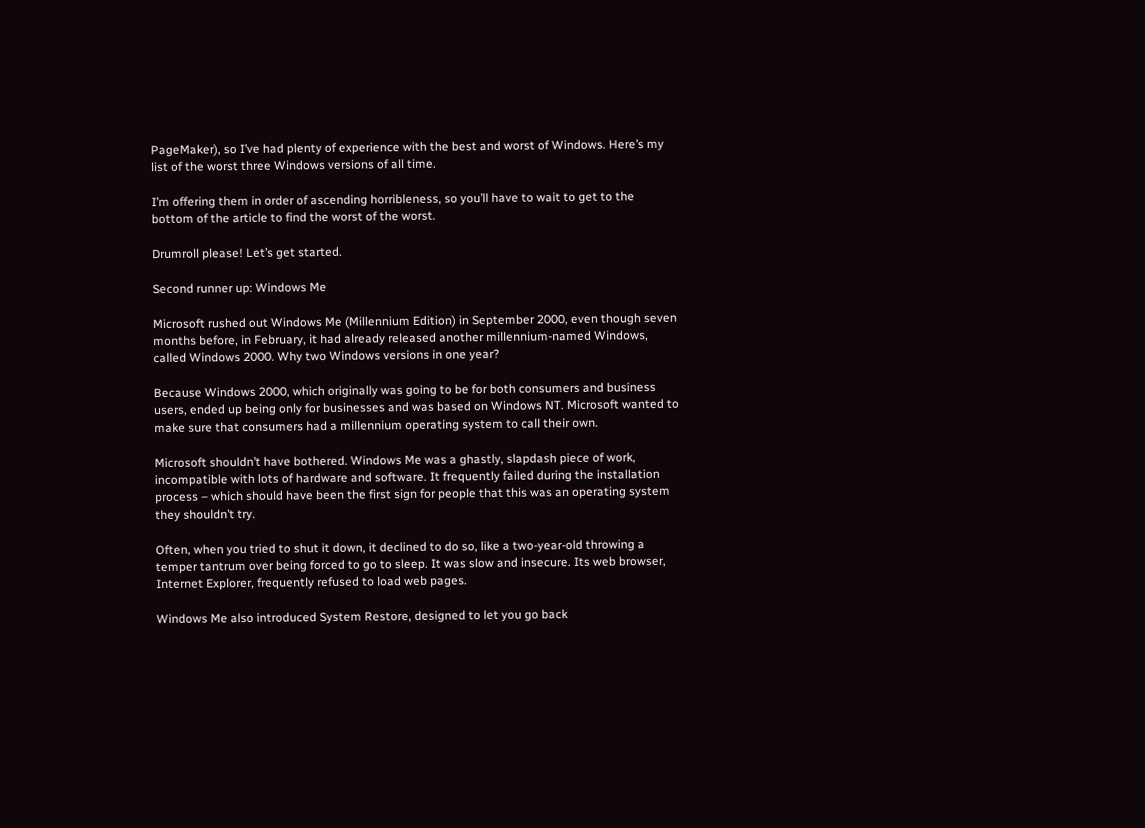PageMaker), so I’ve had plenty of experience with the best and worst of Windows. Here’s my list of the worst three Windows versions of all time.

I’m offering them in order of ascending horribleness, so you’ll have to wait to get to the bottom of the article to find the worst of the worst.

Drumroll please! Let’s get started.

Second runner up: Windows Me

Microsoft rushed out Windows Me (Millennium Edition) in September 2000, even though seven months before, in February, it had already released another millennium-named Windows, called Windows 2000. Why two Windows versions in one year?

Because Windows 2000, which originally was going to be for both consumers and business users, ended up being only for businesses and was based on Windows NT. Microsoft wanted to make sure that consumers had a millennium operating system to call their own.

Microsoft shouldn’t have bothered. Windows Me was a ghastly, slapdash piece of work, incompatible with lots of hardware and software. It frequently failed during the installation process – which should have been the first sign for people that this was an operating system they shouldn’t try.

Often, when you tried to shut it down, it declined to do so, like a two-year-old throwing a temper tantrum over being forced to go to sleep. It was slow and insecure. Its web browser, Internet Explorer, frequently refused to load web pages.

Windows Me also introduced System Restore, designed to let you go back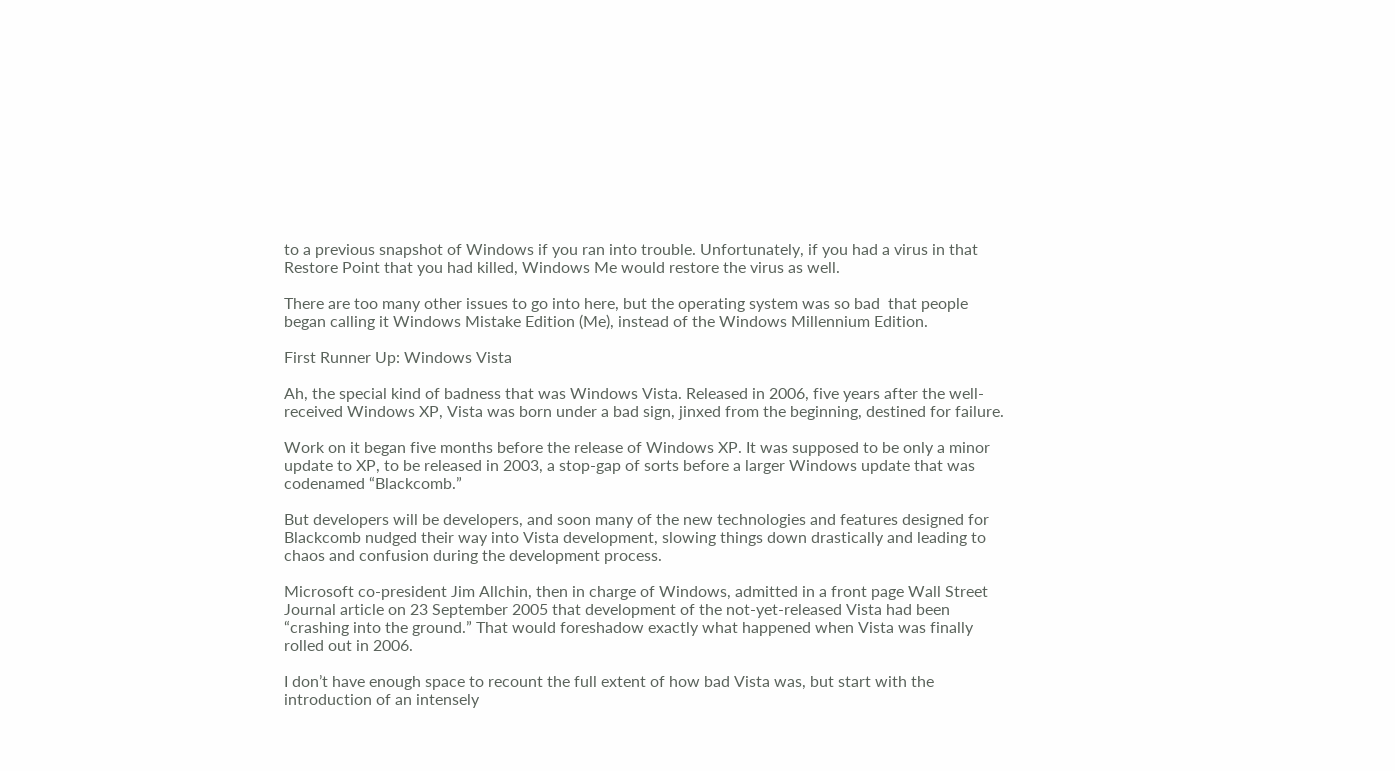to a previous snapshot of Windows if you ran into trouble. Unfortunately, if you had a virus in that Restore Point that you had killed, Windows Me would restore the virus as well.

There are too many other issues to go into here, but the operating system was so bad  that people began calling it Windows Mistake Edition (Me), instead of the Windows Millennium Edition.

First Runner Up: Windows Vista

Ah, the special kind of badness that was Windows Vista. Released in 2006, five years after the well-received Windows XP, Vista was born under a bad sign, jinxed from the beginning, destined for failure.

Work on it began five months before the release of Windows XP. It was supposed to be only a minor update to XP, to be released in 2003, a stop-gap of sorts before a larger Windows update that was codenamed “Blackcomb.”

But developers will be developers, and soon many of the new technologies and features designed for Blackcomb nudged their way into Vista development, slowing things down drastically and leading to chaos and confusion during the development process.

Microsoft co-president Jim Allchin, then in charge of Windows, admitted in a front page Wall Street Journal article on 23 September 2005 that development of the not-yet-released Vista had been “crashing into the ground.” That would foreshadow exactly what happened when Vista was finally rolled out in 2006.

I don’t have enough space to recount the full extent of how bad Vista was, but start with the introduction of an intensely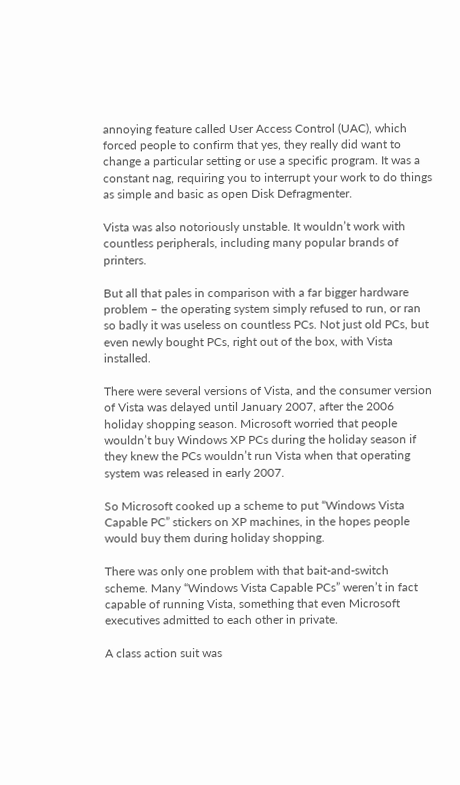annoying feature called User Access Control (UAC), which forced people to confirm that yes, they really did want to change a particular setting or use a specific program. It was a constant nag, requiring you to interrupt your work to do things as simple and basic as open Disk Defragmenter.

Vista was also notoriously unstable. It wouldn’t work with countless peripherals, including many popular brands of printers.

But all that pales in comparison with a far bigger hardware problem – the operating system simply refused to run, or ran so badly it was useless on countless PCs. Not just old PCs, but even newly bought PCs, right out of the box, with Vista installed.

There were several versions of Vista, and the consumer version of Vista was delayed until January 2007, after the 2006 holiday shopping season. Microsoft worried that people wouldn’t buy Windows XP PCs during the holiday season if they knew the PCs wouldn’t run Vista when that operating system was released in early 2007.

So Microsoft cooked up a scheme to put “Windows Vista Capable PC” stickers on XP machines, in the hopes people would buy them during holiday shopping.

There was only one problem with that bait-and-switch scheme. Many “Windows Vista Capable PCs” weren’t in fact capable of running Vista, something that even Microsoft executives admitted to each other in private.

A class action suit was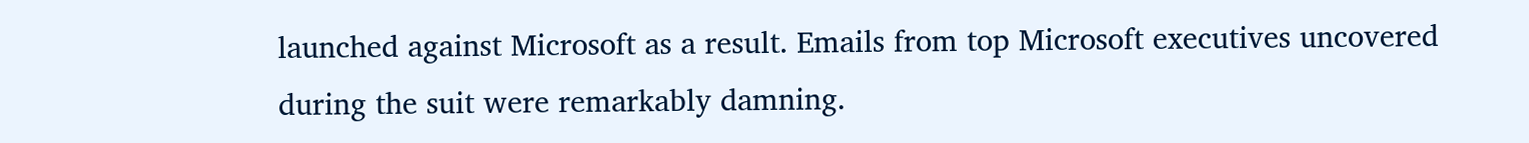launched against Microsoft as a result. Emails from top Microsoft executives uncovered during the suit were remarkably damning.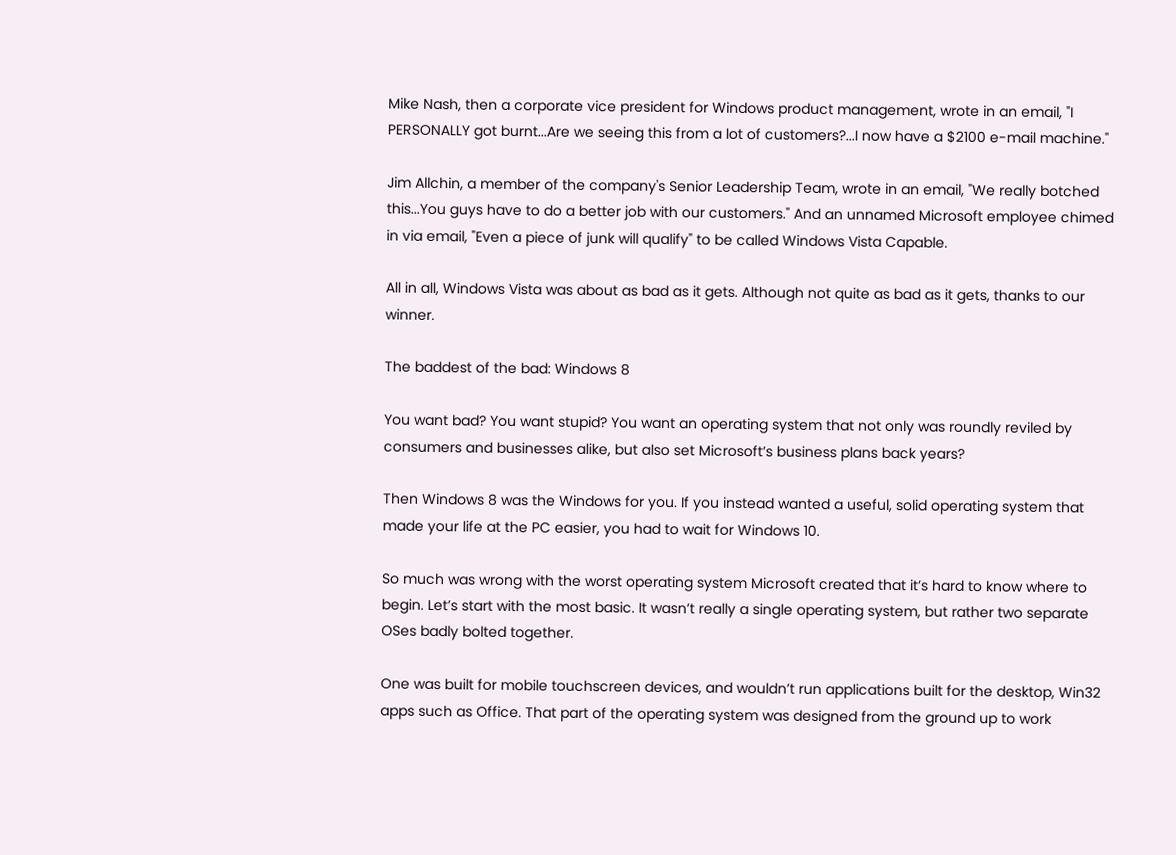Mike Nash, then a corporate vice president for Windows product management, wrote in an email, "I PERSONALLY got burnt...Are we seeing this from a lot of customers?...I now have a $2100 e-mail machine."

Jim Allchin, a member of the company's Senior Leadership Team, wrote in an email, "We really botched this...You guys have to do a better job with our customers." And an unnamed Microsoft employee chimed in via email, "Even a piece of junk will qualify" to be called Windows Vista Capable.

All in all, Windows Vista was about as bad as it gets. Although not quite as bad as it gets, thanks to our winner.

The baddest of the bad: Windows 8

You want bad? You want stupid? You want an operating system that not only was roundly reviled by consumers and businesses alike, but also set Microsoft’s business plans back years?

Then Windows 8 was the Windows for you. If you instead wanted a useful, solid operating system that made your life at the PC easier, you had to wait for Windows 10.

So much was wrong with the worst operating system Microsoft created that it’s hard to know where to begin. Let’s start with the most basic. It wasn’t really a single operating system, but rather two separate OSes badly bolted together.

One was built for mobile touchscreen devices, and wouldn’t run applications built for the desktop, Win32 apps such as Office. That part of the operating system was designed from the ground up to work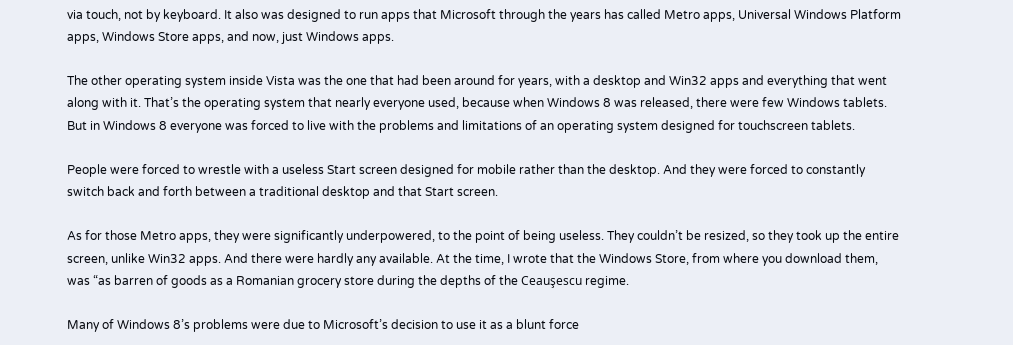via touch, not by keyboard. It also was designed to run apps that Microsoft through the years has called Metro apps, Universal Windows Platform apps, Windows Store apps, and now, just Windows apps.

The other operating system inside Vista was the one that had been around for years, with a desktop and Win32 apps and everything that went along with it. That’s the operating system that nearly everyone used, because when Windows 8 was released, there were few Windows tablets. But in Windows 8 everyone was forced to live with the problems and limitations of an operating system designed for touchscreen tablets.

People were forced to wrestle with a useless Start screen designed for mobile rather than the desktop. And they were forced to constantly switch back and forth between a traditional desktop and that Start screen.

As for those Metro apps, they were significantly underpowered, to the point of being useless. They couldn’t be resized, so they took up the entire screen, unlike Win32 apps. And there were hardly any available. At the time, I wrote that the Windows Store, from where you download them, was “as barren of goods as a Romanian grocery store during the depths of the Ceauşescu regime.

Many of Windows 8’s problems were due to Microsoft’s decision to use it as a blunt force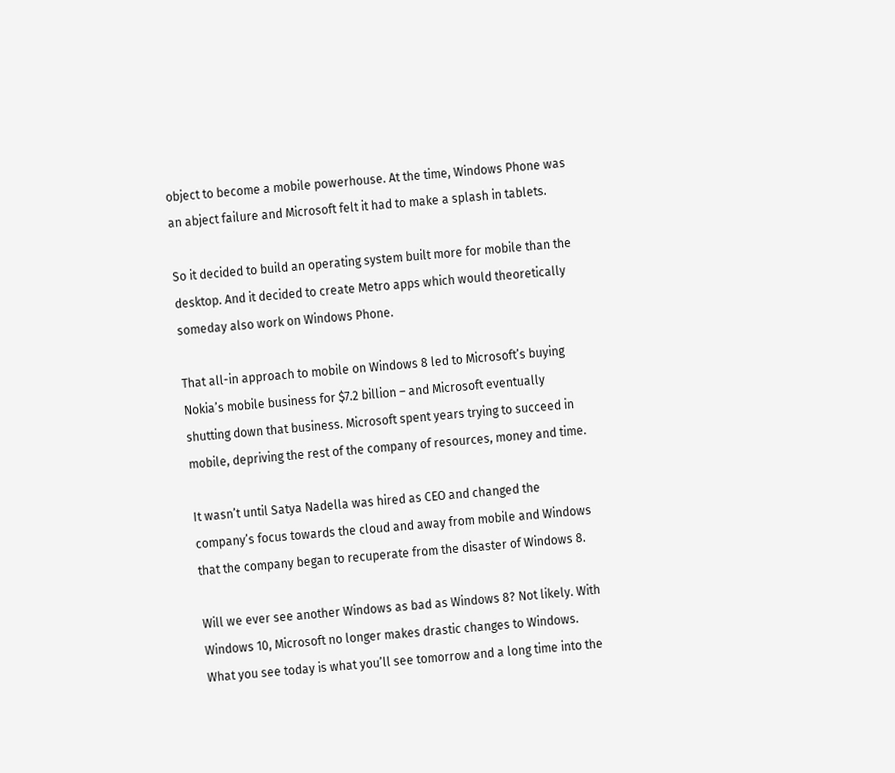object to become a mobile powerhouse. At the time, Windows Phone was an abject failure and Microsoft felt it had to make a splash in tablets.

So it decided to build an operating system built more for mobile than the desktop. And it decided to create Metro apps which would theoretically someday also work on Windows Phone.

That all-in approach to mobile on Windows 8 led to Microsoft’s buying Nokia’s mobile business for $7.2 billion – and Microsoft eventually shutting down that business. Microsoft spent years trying to succeed in mobile, depriving the rest of the company of resources, money and time.

It wasn’t until Satya Nadella was hired as CEO and changed the company’s focus towards the cloud and away from mobile and Windows that the company began to recuperate from the disaster of Windows 8.

Will we ever see another Windows as bad as Windows 8? Not likely. With Windows 10, Microsoft no longer makes drastic changes to Windows. What you see today is what you’ll see tomorrow and a long time into the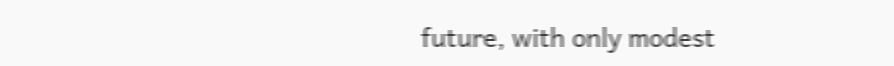future, with only modest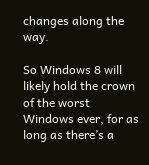changes along the way.

So Windows 8 will likely hold the crown of the worst Windows ever, for as long as there’s a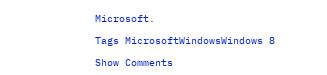Microsoft.

Tags MicrosoftWindowsWindows 8

Show Comments